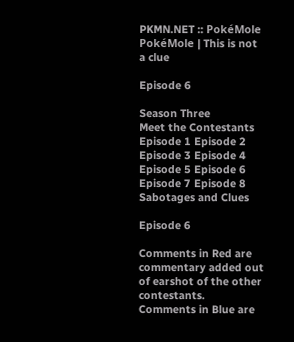PKMN.NET :: PokéMole
PokéMole | This is not a clue

Episode 6

Season Three
Meet the Contestants Episode 1 Episode 2 Episode 3 Episode 4 Episode 5 Episode 6 Episode 7 Episode 8 Sabotages and Clues

Episode 6

Comments in Red are commentary added out of earshot of the other contestants.
Comments in Blue are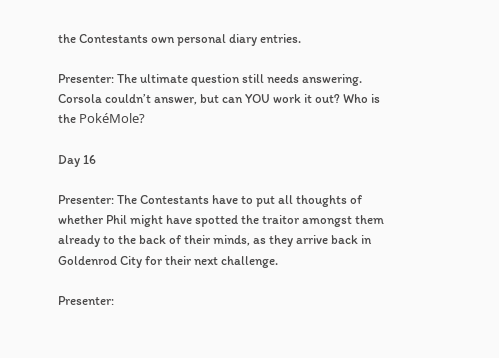the Contestants own personal diary entries.

Presenter: The ultimate question still needs answering. Corsola couldn’t answer, but can YOU work it out? Who is the PokéMole?

Day 16

Presenter: The Contestants have to put all thoughts of whether Phil might have spotted the traitor amongst them already to the back of their minds, as they arrive back in Goldenrod City for their next challenge.

Presenter: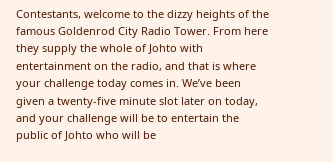Contestants, welcome to the dizzy heights of the famous Goldenrod City Radio Tower. From here they supply the whole of Johto with entertainment on the radio, and that is where your challenge today comes in. We’ve been given a twenty-five minute slot later on today, and your challenge will be to entertain the public of Johto who will be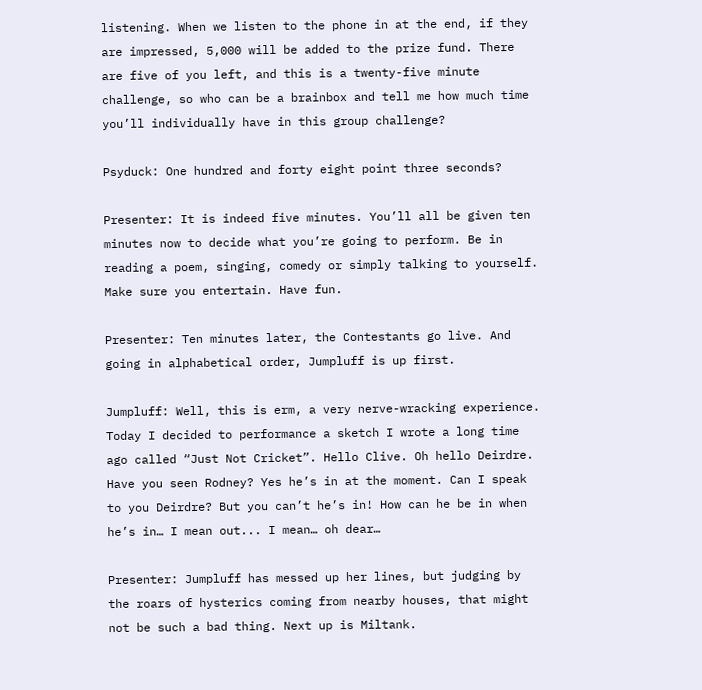listening. When we listen to the phone in at the end, if they are impressed, 5,000 will be added to the prize fund. There are five of you left, and this is a twenty-five minute challenge, so who can be a brainbox and tell me how much time you’ll individually have in this group challenge?

Psyduck: One hundred and forty eight point three seconds?

Presenter: It is indeed five minutes. You’ll all be given ten minutes now to decide what you’re going to perform. Be in reading a poem, singing, comedy or simply talking to yourself. Make sure you entertain. Have fun.

Presenter: Ten minutes later, the Contestants go live. And going in alphabetical order, Jumpluff is up first.

Jumpluff: Well, this is erm, a very nerve-wracking experience. Today I decided to performance a sketch I wrote a long time ago called “Just Not Cricket”. Hello Clive. Oh hello Deirdre. Have you seen Rodney? Yes he’s in at the moment. Can I speak to you Deirdre? But you can’t he’s in! How can he be in when he’s in… I mean out... I mean… oh dear…

Presenter: Jumpluff has messed up her lines, but judging by the roars of hysterics coming from nearby houses, that might not be such a bad thing. Next up is Miltank.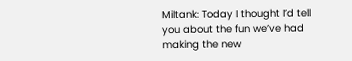Miltank: Today I thought I’d tell you about the fun we’ve had making the new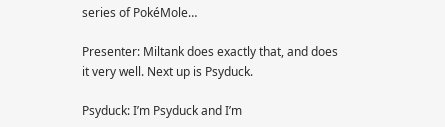series of PokéMole…

Presenter: Miltank does exactly that, and does it very well. Next up is Psyduck.

Psyduck: I’m Psyduck and I’m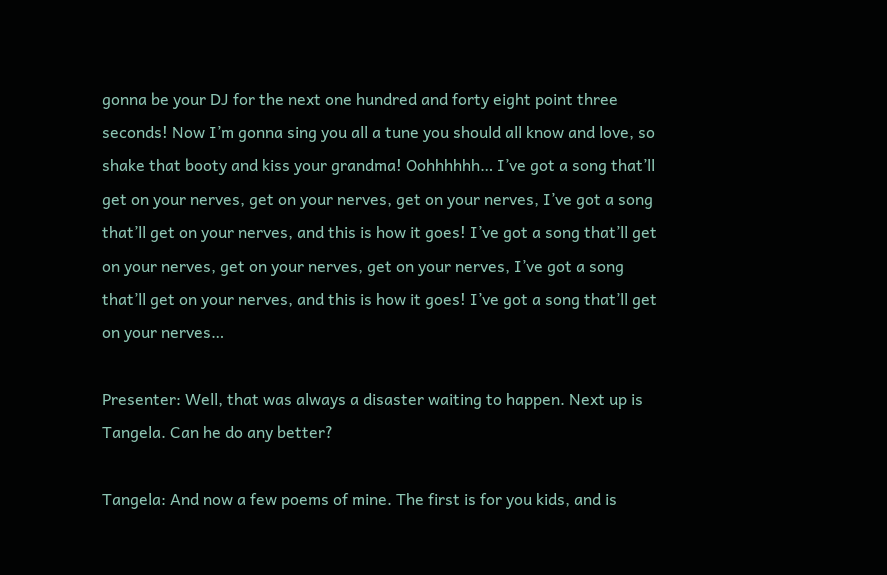gonna be your DJ for the next one hundred and forty eight point three seconds! Now I’m gonna sing you all a tune you should all know and love, so shake that booty and kiss your grandma! Oohhhhhh… I’ve got a song that’ll get on your nerves, get on your nerves, get on your nerves, I’ve got a song that’ll get on your nerves, and this is how it goes! I’ve got a song that’ll get on your nerves, get on your nerves, get on your nerves, I’ve got a song that’ll get on your nerves, and this is how it goes! I’ve got a song that’ll get on your nerves…

Presenter: Well, that was always a disaster waiting to happen. Next up is Tangela. Can he do any better?

Tangela: And now a few poems of mine. The first is for you kids, and is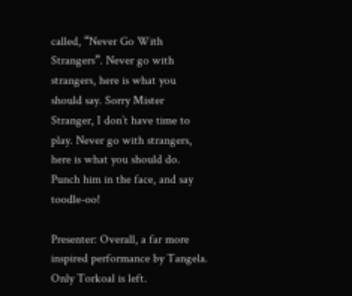called, “Never Go With Strangers”. Never go with strangers, here is what you should say. Sorry Mister Stranger, I don’t have time to play. Never go with strangers, here is what you should do. Punch him in the face, and say toodle-oo!

Presenter: Overall, a far more inspired performance by Tangela. Only Torkoal is left.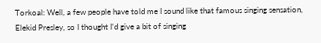Torkoal: Well, a few people have told me I sound like that famous singing sensation, Elekid Presley, so I thought I’d give a bit of singing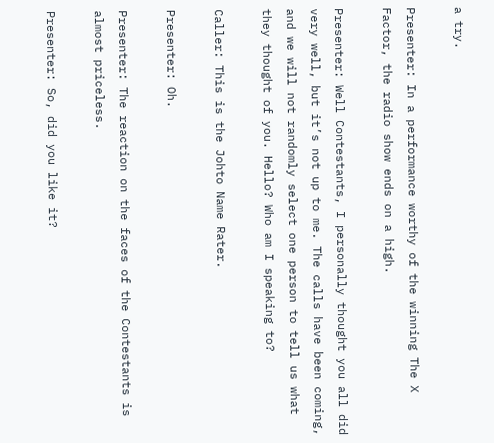a try.

Presenter: In a performance worthy of the winning The X Factor, the radio show ends on a high.

Presenter: Well Contestants, I personally thought you all did very well, but it’s not up to me. The calls have been coming, and we will not randomly select one person to tell us what they thought of you. Hello? Who am I speaking to?

Caller: This is the Johto Name Rater.

Presenter: Oh.

Presenter: The reaction on the faces of the Contestants is almost priceless.

Presenter: So, did you like it?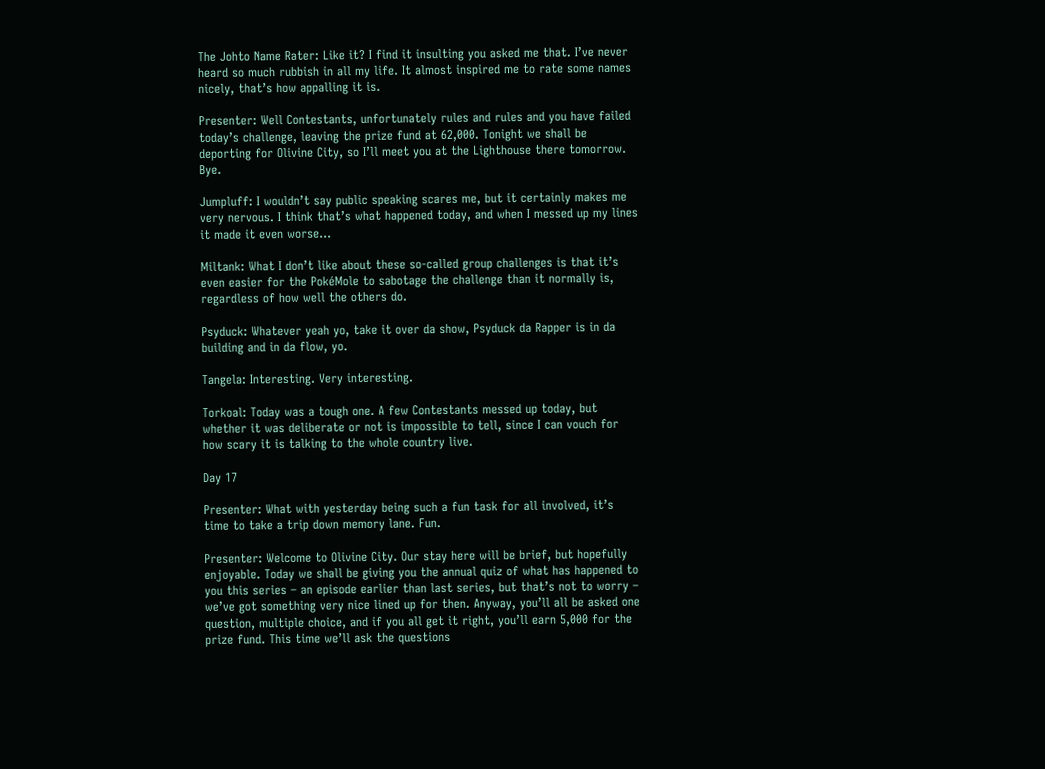The Johto Name Rater: Like it? I find it insulting you asked me that. I’ve never heard so much rubbish in all my life. It almost inspired me to rate some names nicely, that’s how appalling it is.

Presenter: Well Contestants, unfortunately rules and rules and you have failed today’s challenge, leaving the prize fund at 62,000. Tonight we shall be deporting for Olivine City, so I’ll meet you at the Lighthouse there tomorrow. Bye.

Jumpluff: I wouldn’t say public speaking scares me, but it certainly makes me very nervous. I think that’s what happened today, and when I messed up my lines it made it even worse…

Miltank: What I don’t like about these so-called group challenges is that it’s even easier for the PokéMole to sabotage the challenge than it normally is, regardless of how well the others do.

Psyduck: Whatever yeah yo, take it over da show, Psyduck da Rapper is in da building and in da flow, yo.

Tangela: Interesting. Very interesting.

Torkoal: Today was a tough one. A few Contestants messed up today, but whether it was deliberate or not is impossible to tell, since I can vouch for how scary it is talking to the whole country live.

Day 17

Presenter: What with yesterday being such a fun task for all involved, it’s time to take a trip down memory lane. Fun.

Presenter: Welcome to Olivine City. Our stay here will be brief, but hopefully enjoyable. Today we shall be giving you the annual quiz of what has happened to you this series – an episode earlier than last series, but that’s not to worry – we’ve got something very nice lined up for then. Anyway, you’ll all be asked one question, multiple choice, and if you all get it right, you’ll earn 5,000 for the prize fund. This time we’ll ask the questions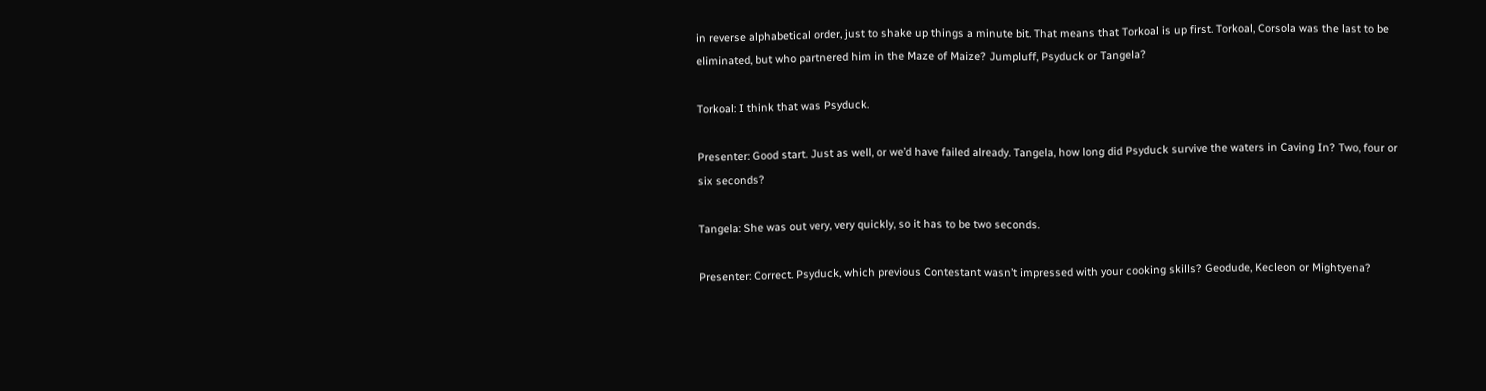in reverse alphabetical order, just to shake up things a minute bit. That means that Torkoal is up first. Torkoal, Corsola was the last to be eliminated, but who partnered him in the Maze of Maize? Jumpluff, Psyduck or Tangela?

Torkoal: I think that was Psyduck.

Presenter: Good start. Just as well, or we’d have failed already. Tangela, how long did Psyduck survive the waters in Caving In? Two, four or six seconds?

Tangela: She was out very, very quickly, so it has to be two seconds.

Presenter: Correct. Psyduck, which previous Contestant wasn’t impressed with your cooking skills? Geodude, Kecleon or Mightyena?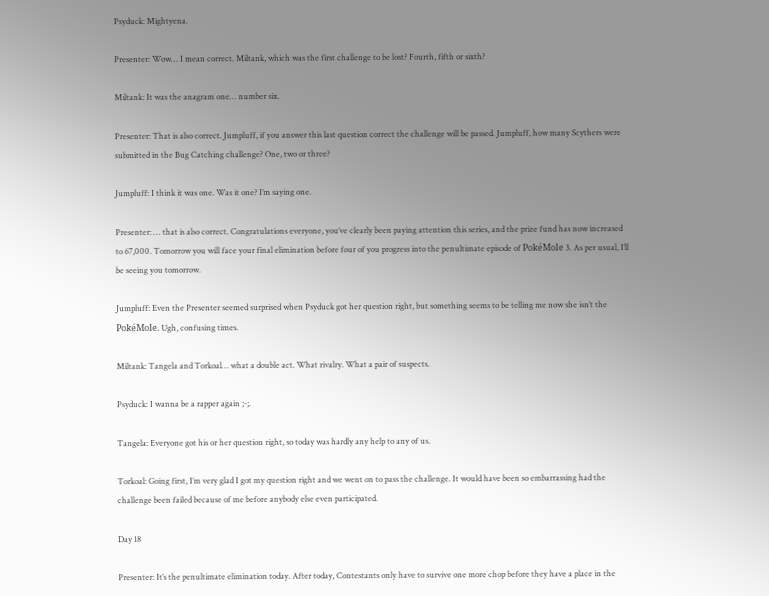Psyduck: Mightyena.

Presenter: Wow… I mean correct. Miltank, which was the first challenge to be lost? Fourth, fifth or sixth?

Miltank: It was the anagram one… number six.

Presenter: That is also correct. Jumpluff, if you answer this last question correct the challenge will be passed. Jumpluff, how many Scythers were submitted in the Bug Catching challenge? One, two or three?

Jumpluff: I think it was one. Was it one? I’m saying one.

Presenter: … that is also correct. Congratulations everyone, you’ve clearly been paying attention this series, and the prize fund has now increased to 67,000. Tomorrow you will face your final elimination before four of you progress into the penultimate episode of PokéMole 3. As per usual, I’ll be seeing you tomorrow.

Jumpluff: Even the Presenter seemed surprised when Psyduck got her question right, but something seems to be telling me now she isn’t the PokéMole. Ugh, confusing times.

Miltank: Tangela and Torkoal… what a double act. What rivalry. What a pair of suspects.

Psyduck: I wanna be a rapper again ;-;.

Tangela: Everyone got his or her question right, so today was hardly any help to any of us.

Torkoal: Going first, I’m very glad I got my question right and we went on to pass the challenge. It would have been so embarrassing had the challenge been failed because of me before anybody else even participated.

Day 18

Presenter: It’s the penultimate elimination today. After today, Contestants only have to survive one more chop before they have a place in the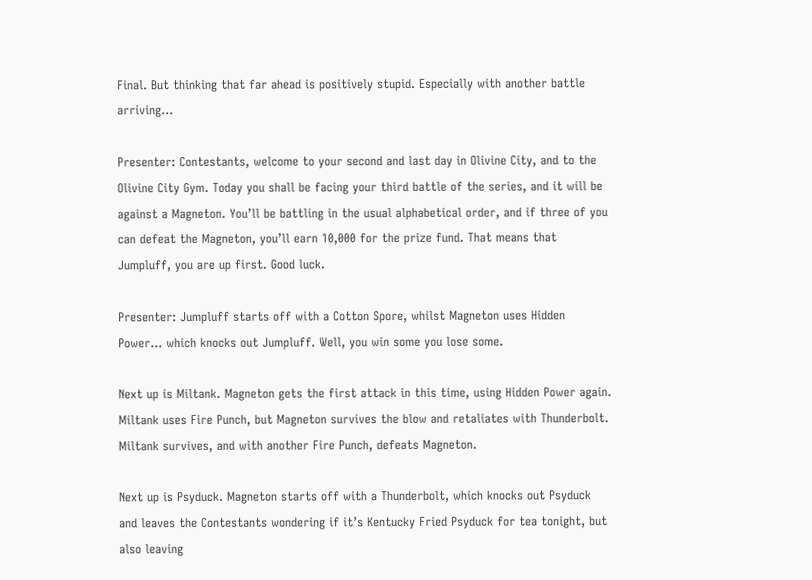Final. But thinking that far ahead is positively stupid. Especially with another battle arriving…

Presenter: Contestants, welcome to your second and last day in Olivine City, and to the Olivine City Gym. Today you shall be facing your third battle of the series, and it will be against a Magneton. You’ll be battling in the usual alphabetical order, and if three of you can defeat the Magneton, you’ll earn 10,000 for the prize fund. That means that Jumpluff, you are up first. Good luck.

Presenter: Jumpluff starts off with a Cotton Spore, whilst Magneton uses Hidden Power… which knocks out Jumpluff. Well, you win some you lose some.

Next up is Miltank. Magneton gets the first attack in this time, using Hidden Power again. Miltank uses Fire Punch, but Magneton survives the blow and retaliates with Thunderbolt. Miltank survives, and with another Fire Punch, defeats Magneton.

Next up is Psyduck. Magneton starts off with a Thunderbolt, which knocks out Psyduck and leaves the Contestants wondering if it’s Kentucky Fried Psyduck for tea tonight, but also leaving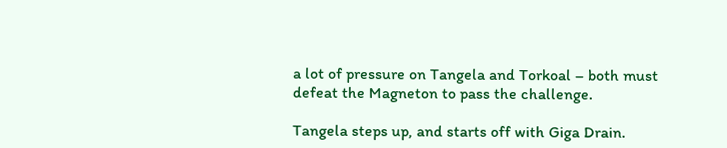a lot of pressure on Tangela and Torkoal – both must defeat the Magneton to pass the challenge.

Tangela steps up, and starts off with Giga Drain.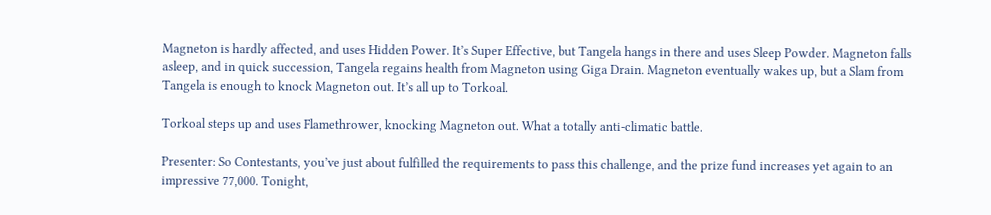Magneton is hardly affected, and uses Hidden Power. It’s Super Effective, but Tangela hangs in there and uses Sleep Powder. Magneton falls asleep, and in quick succession, Tangela regains health from Magneton using Giga Drain. Magneton eventually wakes up, but a Slam from Tangela is enough to knock Magneton out. It’s all up to Torkoal.

Torkoal steps up and uses Flamethrower, knocking Magneton out. What a totally anti-climatic battle.

Presenter: So Contestants, you’ve just about fulfilled the requirements to pass this challenge, and the prize fund increases yet again to an impressive 77,000. Tonight,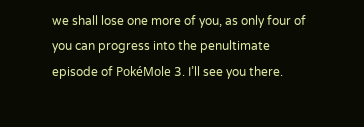we shall lose one more of you, as only four of you can progress into the penultimate episode of PokéMole 3. I’ll see you there.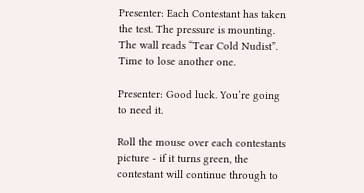Presenter: Each Contestant has taken the test. The pressure is mounting. The wall reads “Tear Cold Nudist”. Time to lose another one.

Presenter: Good luck. You’re going to need it.

Roll the mouse over each contestants picture - if it turns green, the contestant will continue through to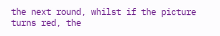the next round, whilst if the picture turns red, the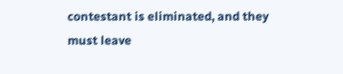contestant is eliminated, and they must leave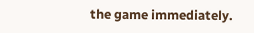the game immediately.